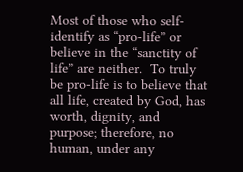Most of those who self-identify as “pro-life” or believe in the “sanctity of life” are neither.  To truly be pro-life is to believe that all life, created by God, has worth, dignity, and purpose; therefore, no human, under any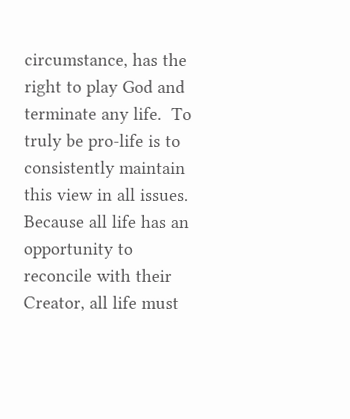circumstance, has the right to play God and terminate any life.  To truly be pro-life is to consistently maintain this view in all issues.  Because all life has an opportunity to reconcile with their Creator, all life must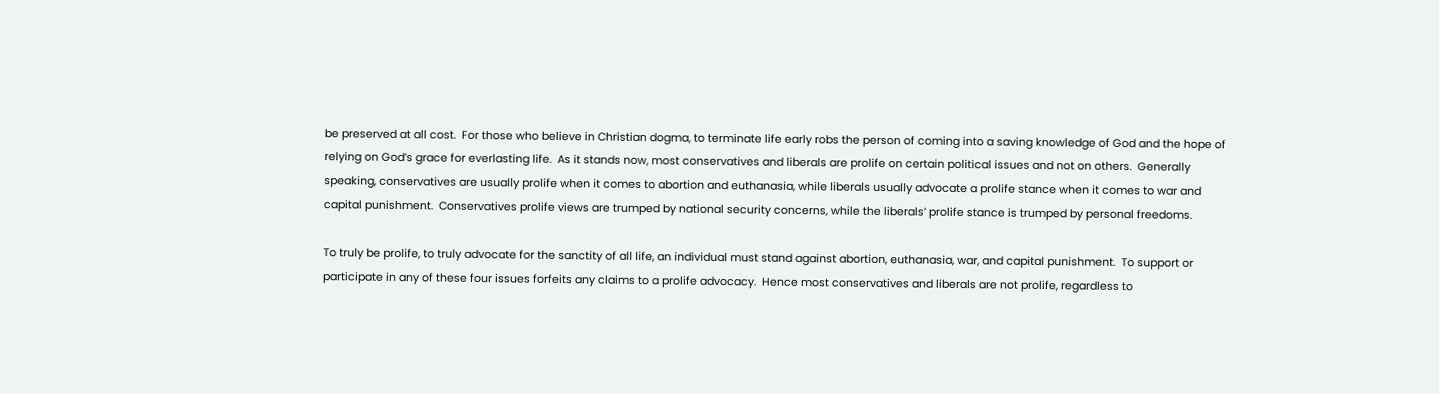be preserved at all cost.  For those who believe in Christian dogma, to terminate life early robs the person of coming into a saving knowledge of God and the hope of relying on God’s grace for everlasting life.  As it stands now, most conservatives and liberals are prolife on certain political issues and not on others.  Generally speaking, conservatives are usually prolife when it comes to abortion and euthanasia, while liberals usually advocate a prolife stance when it comes to war and capital punishment.  Conservatives prolife views are trumped by national security concerns, while the liberals’ prolife stance is trumped by personal freedoms.

To truly be prolife, to truly advocate for the sanctity of all life, an individual must stand against abortion, euthanasia, war, and capital punishment.  To support or participate in any of these four issues forfeits any claims to a prolife advocacy.  Hence most conservatives and liberals are not prolife, regardless to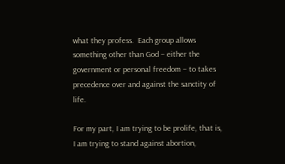what they profess.  Each group allows something other than God – either the government or personal freedom – to takes precedence over and against the sanctity of life.

For my part, I am trying to be prolife, that is, I am trying to stand against abortion,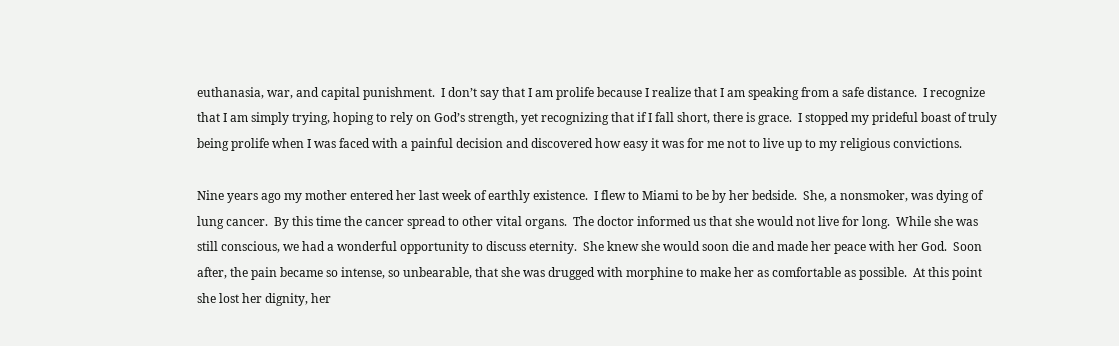euthanasia, war, and capital punishment.  I don’t say that I am prolife because I realize that I am speaking from a safe distance.  I recognize that I am simply trying, hoping to rely on God’s strength, yet recognizing that if I fall short, there is grace.  I stopped my prideful boast of truly being prolife when I was faced with a painful decision and discovered how easy it was for me not to live up to my religious convictions.

Nine years ago my mother entered her last week of earthly existence.  I flew to Miami to be by her bedside.  She, a nonsmoker, was dying of lung cancer.  By this time the cancer spread to other vital organs.  The doctor informed us that she would not live for long.  While she was still conscious, we had a wonderful opportunity to discuss eternity.  She knew she would soon die and made her peace with her God.  Soon after, the pain became so intense, so unbearable, that she was drugged with morphine to make her as comfortable as possible.  At this point she lost her dignity, her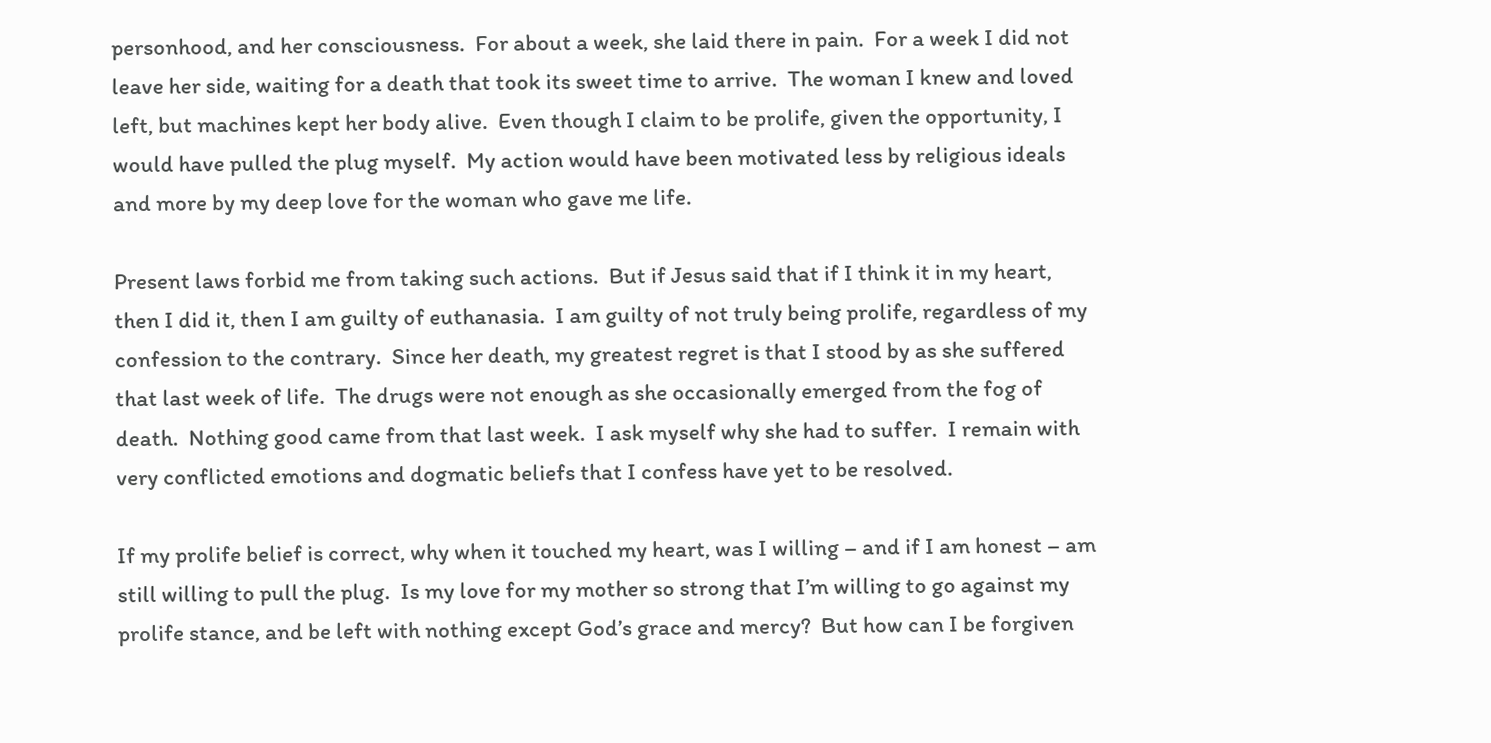personhood, and her consciousness.  For about a week, she laid there in pain.  For a week I did not leave her side, waiting for a death that took its sweet time to arrive.  The woman I knew and loved left, but machines kept her body alive.  Even though I claim to be prolife, given the opportunity, I would have pulled the plug myself.  My action would have been motivated less by religious ideals and more by my deep love for the woman who gave me life.

Present laws forbid me from taking such actions.  But if Jesus said that if I think it in my heart, then I did it, then I am guilty of euthanasia.  I am guilty of not truly being prolife, regardless of my confession to the contrary.  Since her death, my greatest regret is that I stood by as she suffered that last week of life.  The drugs were not enough as she occasionally emerged from the fog of death.  Nothing good came from that last week.  I ask myself why she had to suffer.  I remain with very conflicted emotions and dogmatic beliefs that I confess have yet to be resolved.

If my prolife belief is correct, why when it touched my heart, was I willing – and if I am honest – am still willing to pull the plug.  Is my love for my mother so strong that I’m willing to go against my prolife stance, and be left with nothing except God’s grace and mercy?  But how can I be forgiven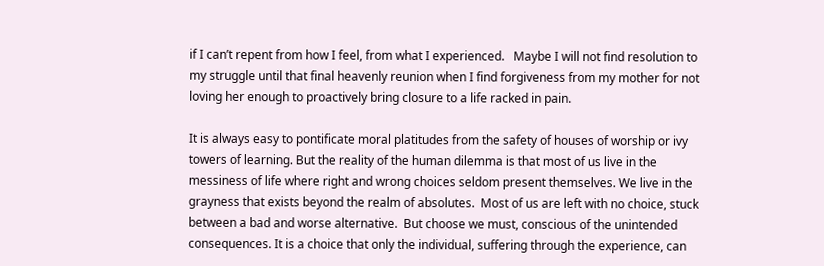if I can’t repent from how I feel, from what I experienced.   Maybe I will not find resolution to my struggle until that final heavenly reunion when I find forgiveness from my mother for not loving her enough to proactively bring closure to a life racked in pain.

It is always easy to pontificate moral platitudes from the safety of houses of worship or ivy towers of learning. But the reality of the human dilemma is that most of us live in the messiness of life where right and wrong choices seldom present themselves. We live in the grayness that exists beyond the realm of absolutes.  Most of us are left with no choice, stuck between a bad and worse alternative.  But choose we must, conscious of the unintended consequences. It is a choice that only the individual, suffering through the experience, can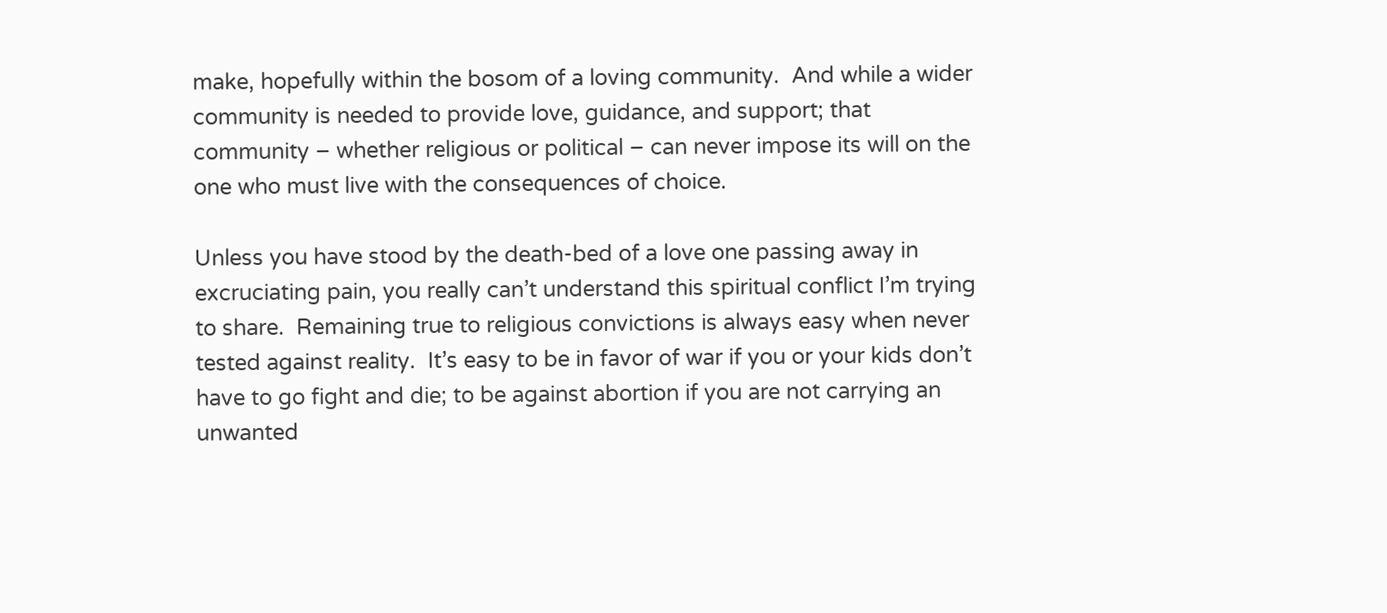make, hopefully within the bosom of a loving community.  And while a wider community is needed to provide love, guidance, and support; that community – whether religious or political – can never impose its will on the one who must live with the consequences of choice.

Unless you have stood by the death-bed of a love one passing away in excruciating pain, you really can’t understand this spiritual conflict I’m trying to share.  Remaining true to religious convictions is always easy when never tested against reality.  It’s easy to be in favor of war if you or your kids don’t have to go fight and die; to be against abortion if you are not carrying an unwanted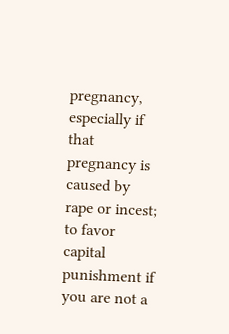pregnancy, especially if that pregnancy is caused by rape or incest; to favor capital punishment if you are not a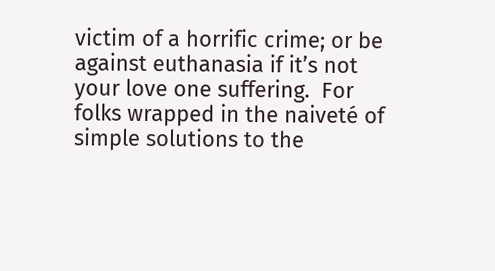victim of a horrific crime; or be against euthanasia if it’s not your love one suffering.  For folks wrapped in the naiveté of simple solutions to the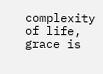complexity of life, grace is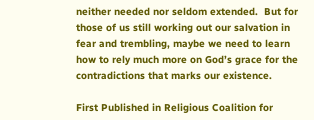neither needed nor seldom extended.  But for those of us still working out our salvation in fear and trembling, maybe we need to learn how to rely much more on God’s grace for the contradictions that marks our existence.

First Published in Religious Coalition for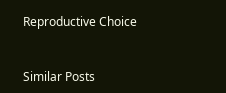Reproductive Choice


Similar Posts